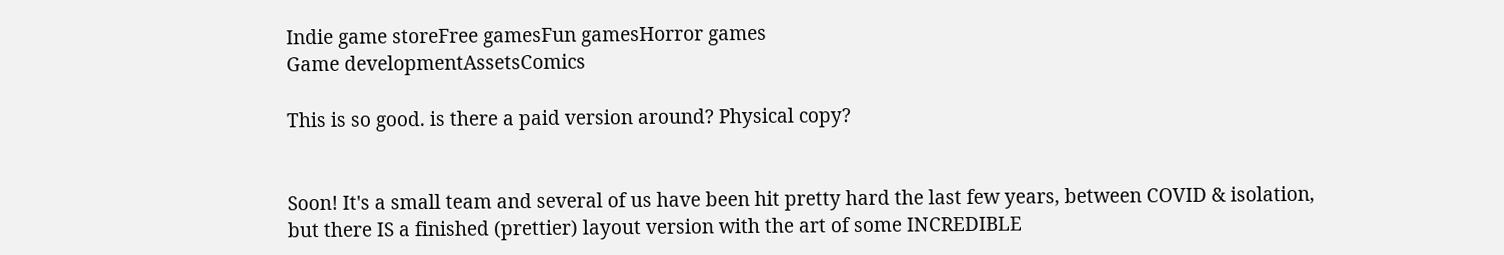Indie game storeFree gamesFun gamesHorror games
Game developmentAssetsComics

This is so good. is there a paid version around? Physical copy?


Soon! It's a small team and several of us have been hit pretty hard the last few years, between COVID & isolation, but there IS a finished (prettier) layout version with the art of some INCREDIBLE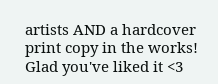artists AND a hardcover print copy in the works! Glad you've liked it <3